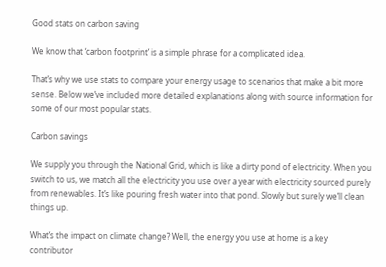Good stats on carbon saving

We know that ‘carbon footprint’ is a simple phrase for a complicated idea.

That’s why we use stats to compare your energy usage to scenarios that make a bit more sense. Below we’ve included more detailed explanations along with source information for some of our most popular stats.

Carbon savings

We supply you through the National Grid, which is like a dirty pond of electricity. When you switch to us, we match all the electricity you use over a year with electricity sourced purely from renewables. It’s like pouring fresh water into that pond. Slowly but surely we’ll clean things up.

What’s the impact on climate change? Well, the energy you use at home is a key contributor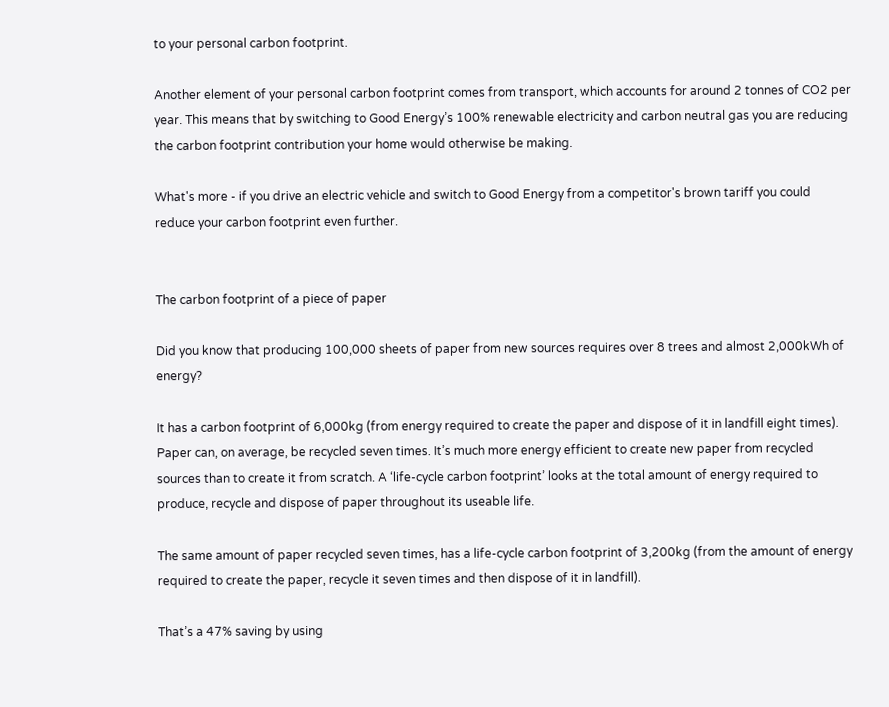to your personal carbon footprint.

Another element of your personal carbon footprint comes from transport, which accounts for around 2 tonnes of CO2 per year. This means that by switching to Good Energy’s 100% renewable electricity and carbon neutral gas you are reducing the carbon footprint contribution your home would otherwise be making.

What's more - if you drive an electric vehicle and switch to Good Energy from a competitor's brown tariff you could reduce your carbon footprint even further.


The carbon footprint of a piece of paper

Did you know that producing 100,000 sheets of paper from new sources requires over 8 trees and almost 2,000kWh of energy?

It has a carbon footprint of 6,000kg (from energy required to create the paper and dispose of it in landfill eight times). Paper can, on average, be recycled seven times. It’s much more energy efficient to create new paper from recycled sources than to create it from scratch. A ‘life-cycle carbon footprint’ looks at the total amount of energy required to produce, recycle and dispose of paper throughout its useable life.

The same amount of paper recycled seven times, has a life-cycle carbon footprint of 3,200kg (from the amount of energy required to create the paper, recycle it seven times and then dispose of it in landfill).

That’s a 47% saving by using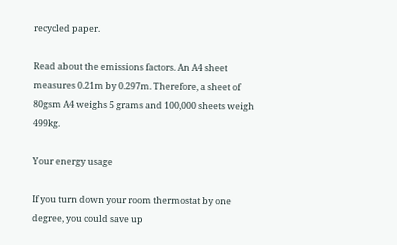recycled paper.

Read about the emissions factors. An A4 sheet measures 0.21m by 0.297m. Therefore, a sheet of 80gsm A4 weighs 5 grams and 100,000 sheets weigh 499kg.

Your energy usage

If you turn down your room thermostat by one degree, you could save up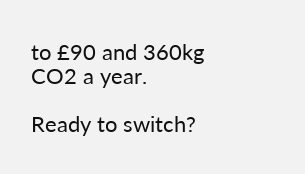to £90 and 360kg CO2 a year.

Ready to switch?